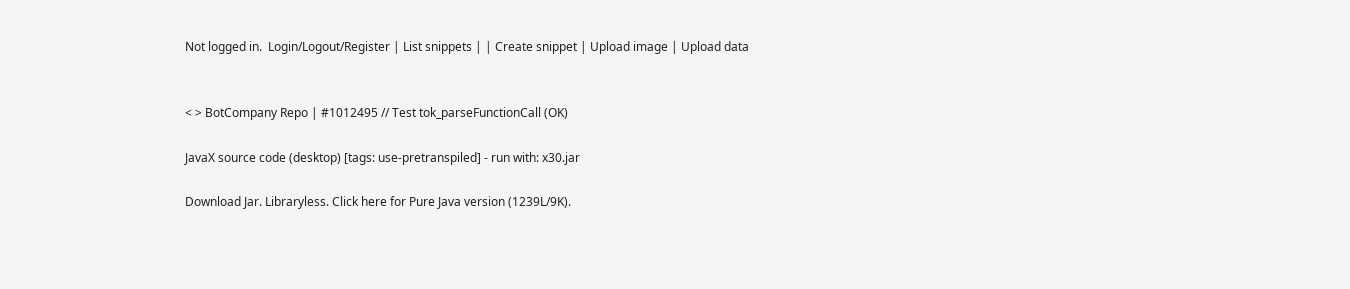Not logged in.  Login/Logout/Register | List snippets | | Create snippet | Upload image | Upload data


< > BotCompany Repo | #1012495 // Test tok_parseFunctionCall (OK)

JavaX source code (desktop) [tags: use-pretranspiled] - run with: x30.jar

Download Jar. Libraryless. Click here for Pure Java version (1239L/9K).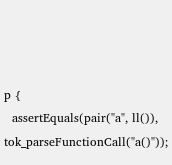p {
  assertEquals(pair("a", ll()), tok_parseFunctionCall("a()"));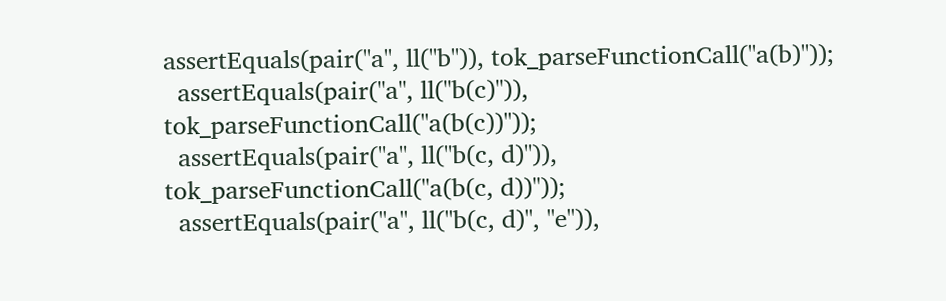assertEquals(pair("a", ll("b")), tok_parseFunctionCall("a(b)"));
  assertEquals(pair("a", ll("b(c)")), tok_parseFunctionCall("a(b(c))"));
  assertEquals(pair("a", ll("b(c, d)")), tok_parseFunctionCall("a(b(c, d))"));
  assertEquals(pair("a", ll("b(c, d)", "e")),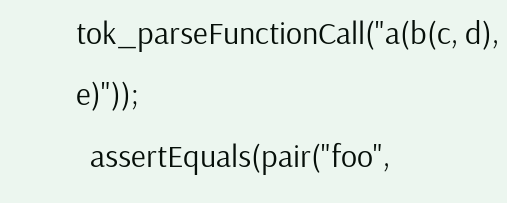tok_parseFunctionCall("a(b(c, d), e)"));
  assertEquals(pair("foo",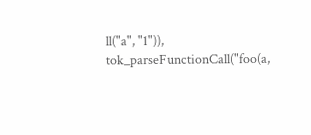ll("a", "1")), tok_parseFunctionCall("foo(a,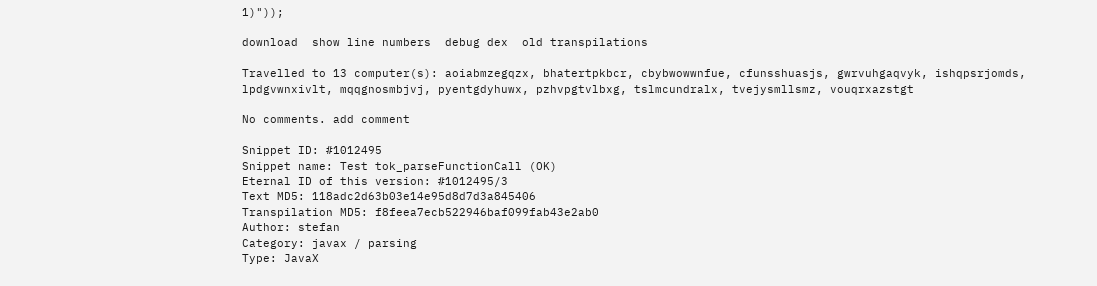1)"));

download  show line numbers  debug dex  old transpilations

Travelled to 13 computer(s): aoiabmzegqzx, bhatertpkbcr, cbybwowwnfue, cfunsshuasjs, gwrvuhgaqvyk, ishqpsrjomds, lpdgvwnxivlt, mqqgnosmbjvj, pyentgdyhuwx, pzhvpgtvlbxg, tslmcundralx, tvejysmllsmz, vouqrxazstgt

No comments. add comment

Snippet ID: #1012495
Snippet name: Test tok_parseFunctionCall (OK)
Eternal ID of this version: #1012495/3
Text MD5: 118adc2d63b03e14e95d8d7d3a845406
Transpilation MD5: f8feea7ecb522946baf099fab43e2ab0
Author: stefan
Category: javax / parsing
Type: JavaX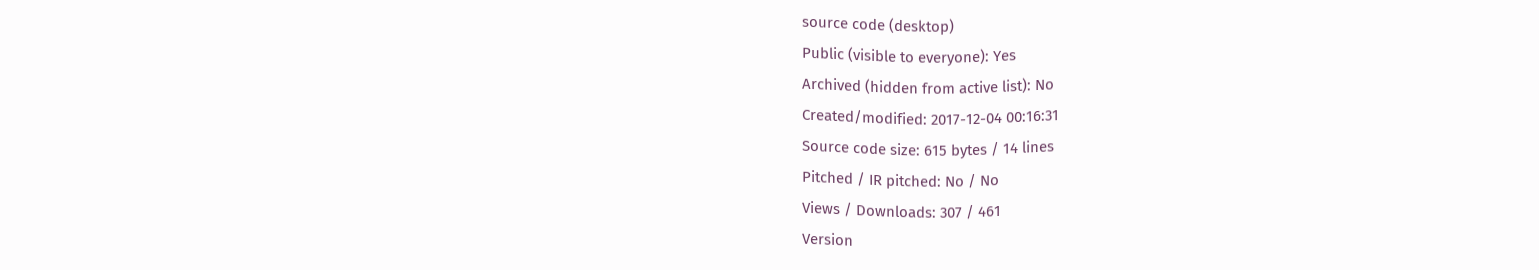source code (desktop)
Public (visible to everyone): Yes
Archived (hidden from active list): No
Created/modified: 2017-12-04 00:16:31
Source code size: 615 bytes / 14 lines
Pitched / IR pitched: No / No
Views / Downloads: 307 / 461
Version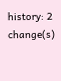history: 2 change(s)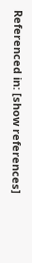Referenced in: [show references]